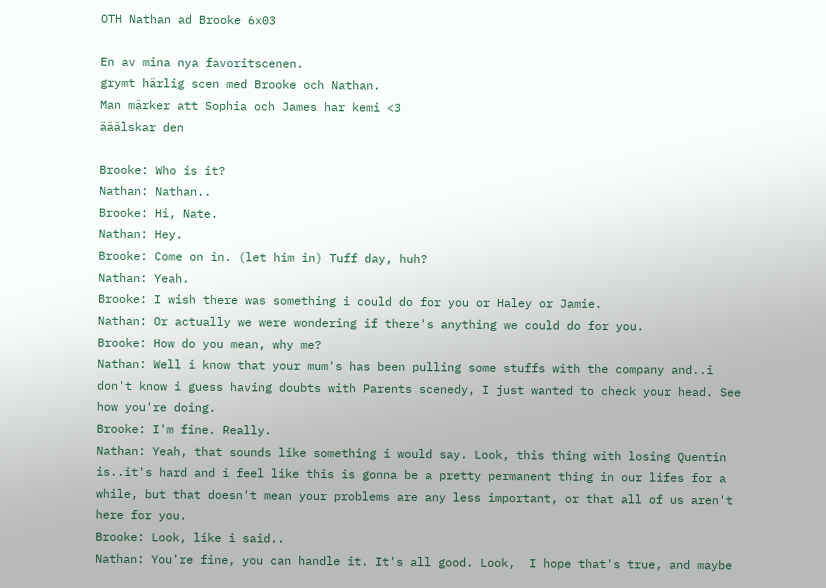OTH Nathan ad Brooke 6x03

En av mina nya favoritscenen.
grymt härlig scen med Brooke och Nathan.
Man märker att Sophia och James har kemi <3
ääälskar den

Brooke: Who is it?
Nathan: Nathan..
Brooke: Hi, Nate.
Nathan: Hey.
Brooke: Come on in. (let him in) Tuff day, huh?
Nathan: Yeah.
Brooke: I wish there was something i could do for you or Haley or Jamie.
Nathan: Or actually we were wondering if there's anything we could do for you.
Brooke: How do you mean, why me?
Nathan: Well i know that your mum's has been pulling some stuffs with the company and..i don't know i guess having doubts with Parents scenedy, I just wanted to check your head. See how you're doing.
Brooke: I'm fine. Really.
Nathan: Yeah, that sounds like something i would say. Look, this thing with losing Quentin is..it's hard and i feel like this is gonna be a pretty permanent thing in our lifes for a while, but that doesn't mean your problems are any less important, or that all of us aren't here for you.
Brooke: Look, like i said..
Nathan: You're fine, you can handle it. It's all good. Look,  I hope that's true, and maybe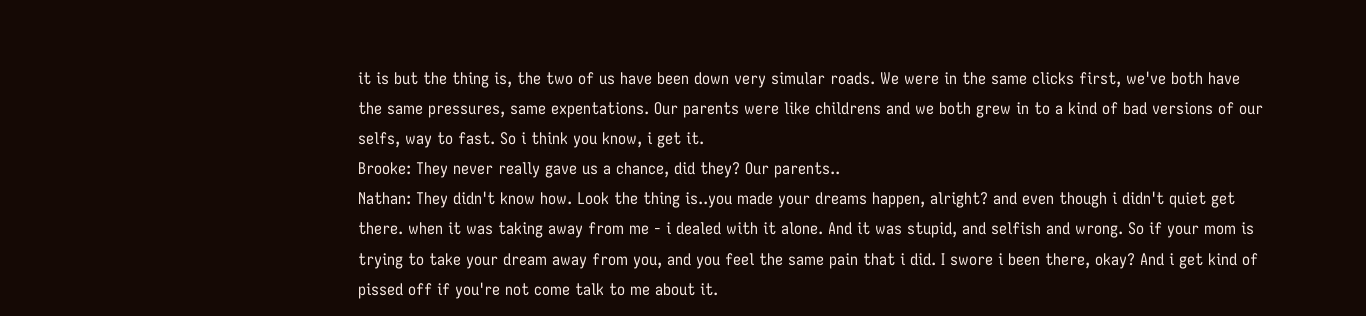it is but the thing is, the two of us have been down very simular roads. We were in the same clicks first, we've both have the same pressures, same expentations. Our parents were like childrens and we both grew in to a kind of bad versions of our selfs, way to fast. So i think you know, i get it.
Brooke: They never really gave us a chance, did they? Our parents..
Nathan: They didn't know how. Look the thing is..you made your dreams happen, alright? and even though i didn't quiet get there. when it was taking away from me - i dealed with it alone. And it was stupid, and selfish and wrong. So if your mom is trying to take your dream away from you, and you feel the same pain that i did. I swore i been there, okay? And i get kind of pissed off if you're not come talk to me about it.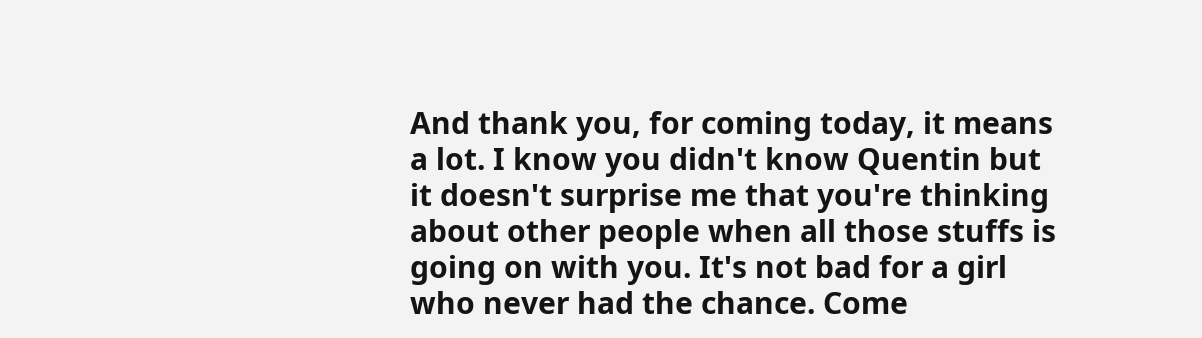And thank you, for coming today, it means a lot. I know you didn't know Quentin but it doesn't surprise me that you're thinking about other people when all those stuffs is going on with you. It's not bad for a girl who never had the chance. Come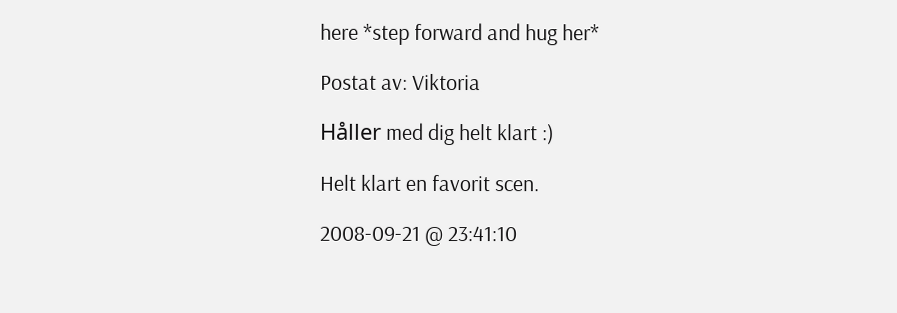here *step forward and hug her*

Postat av: Viktoria

Håller med dig helt klart :)

Helt klart en favorit scen.

2008-09-21 @ 23:41:10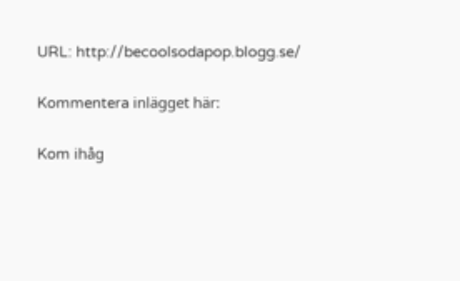URL: http://becoolsodapop.blogg.se/

Kommentera inlägget här:

Kom ihåg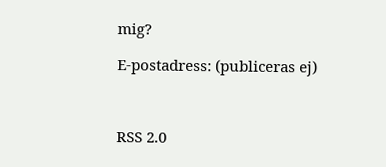mig?

E-postadress: (publiceras ej)



RSS 2.0